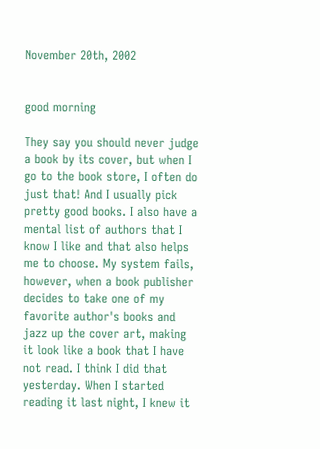November 20th, 2002


good morning

They say you should never judge a book by its cover, but when I go to the book store, I often do just that! And I usually pick pretty good books. I also have a mental list of authors that I know I like and that also helps me to choose. My system fails, however, when a book publisher decides to take one of my favorite author's books and jazz up the cover art, making it look like a book that I have not read. I think I did that yesterday. When I started reading it last night, I knew it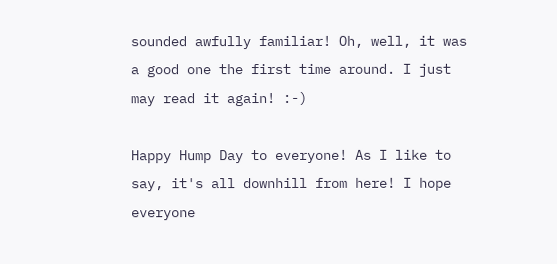sounded awfully familiar! Oh, well, it was a good one the first time around. I just may read it again! :-)

Happy Hump Day to everyone! As I like to say, it's all downhill from here! I hope everyone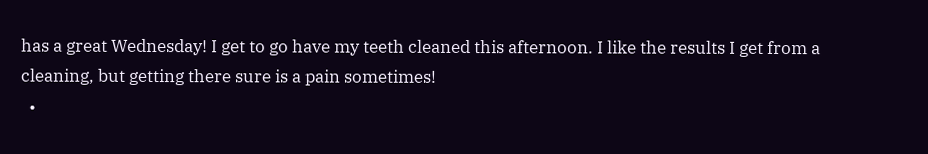has a great Wednesday! I get to go have my teeth cleaned this afternoon. I like the results I get from a cleaning, but getting there sure is a pain sometimes!
  •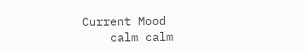Current Mood
    calm calm